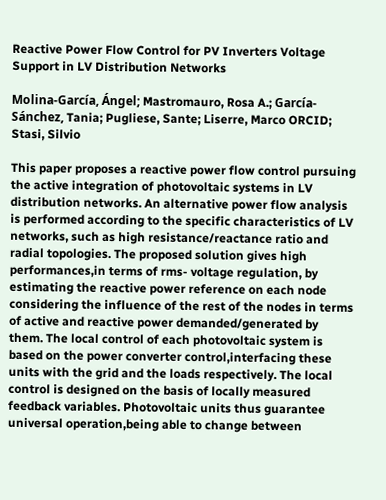Reactive Power Flow Control for PV Inverters Voltage Support in LV Distribution Networks

Molina-García, Ángel; Mastromauro, Rosa A.; García-Sánchez, Tania; Pugliese, Sante; Liserre, Marco ORCID; Stasi, Silvio

This paper proposes a reactive power flow control pursuing the active integration of photovoltaic systems in LV distribution networks. An alternative power flow analysis is performed according to the specific characteristics of LV networks, such as high resistance/reactance ratio and radial topologies. The proposed solution gives high performances,in terms of rms- voltage regulation, by estimating the reactive power reference on each node considering the influence of the rest of the nodes in terms of active and reactive power demanded/generated by them. The local control of each photovoltaic system is based on the power converter control,interfacing these units with the grid and the loads respectively. The local control is designed on the basis of locally measured feedback variables. Photovoltaic units thus guarantee universal operation,being able to change between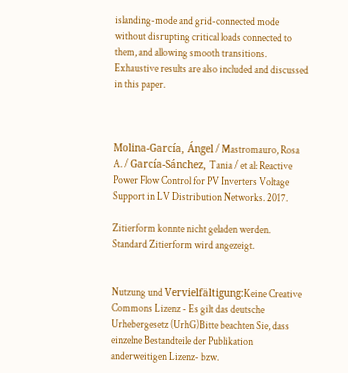islanding-mode and grid-connected mode without disrupting critical loads connected to them, and allowing smooth transitions. Exhaustive results are also included and discussed in this paper.



Molina-García, Ángel / Mastromauro, Rosa A. / García-Sánchez, Tania / et al: Reactive Power Flow Control for PV Inverters Voltage Support in LV Distribution Networks. 2017.

Zitierform konnte nicht geladen werden. Standard Zitierform wird angezeigt.


Nutzung und Vervielfältigung:Keine Creative Commons Lizenz - Es gilt das deutsche Urhebergesetz (UrhG)Bitte beachten Sie, dass einzelne Bestandteile der Publikation anderweitigen Lizenz- bzw.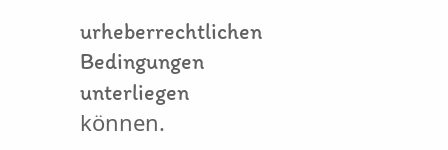urheberrechtlichen Bedingungen unterliegen können.